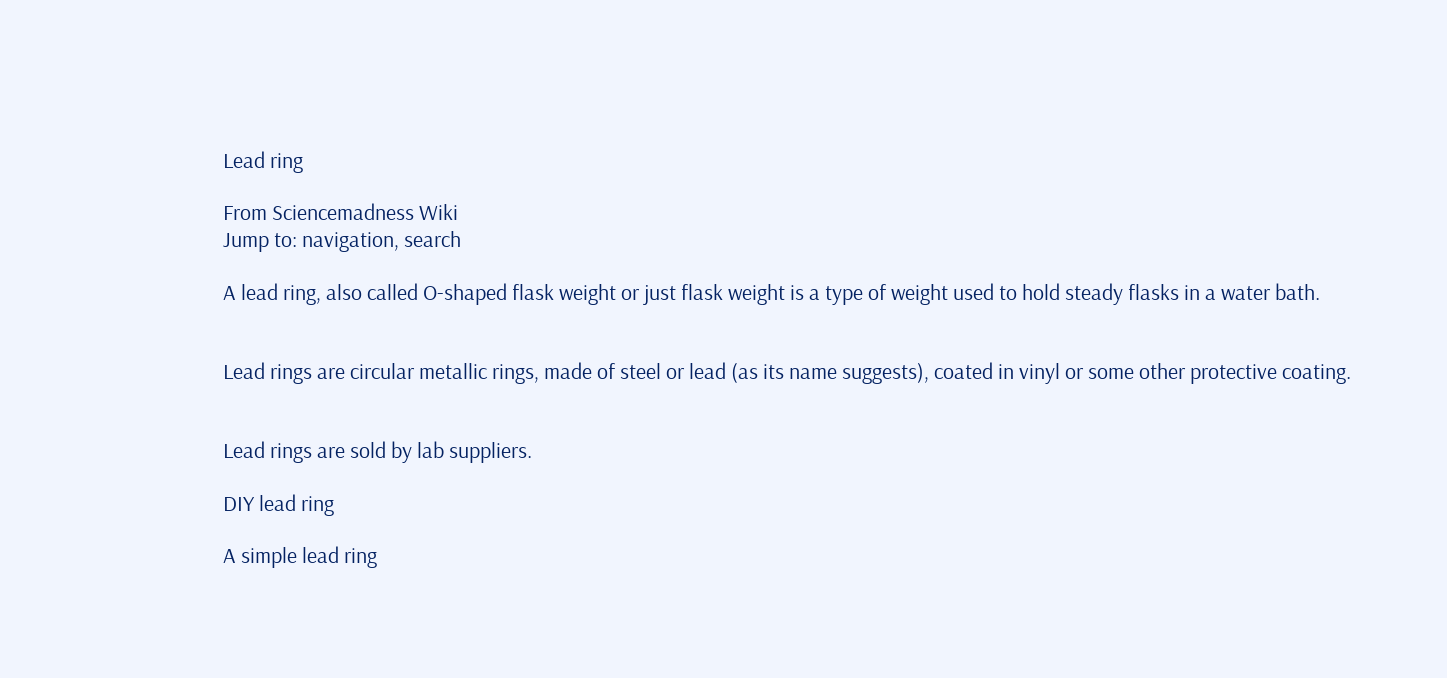Lead ring

From Sciencemadness Wiki
Jump to: navigation, search

A lead ring, also called O-shaped flask weight or just flask weight is a type of weight used to hold steady flasks in a water bath.


Lead rings are circular metallic rings, made of steel or lead (as its name suggests), coated in vinyl or some other protective coating.


Lead rings are sold by lab suppliers.

DIY lead ring

A simple lead ring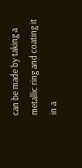can be made by taking a metallic ring and coating it in a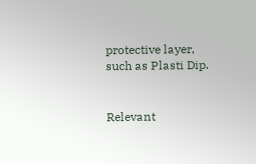protective layer, such as Plasti Dip.


Relevant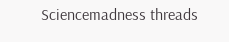Sciencemadness threads